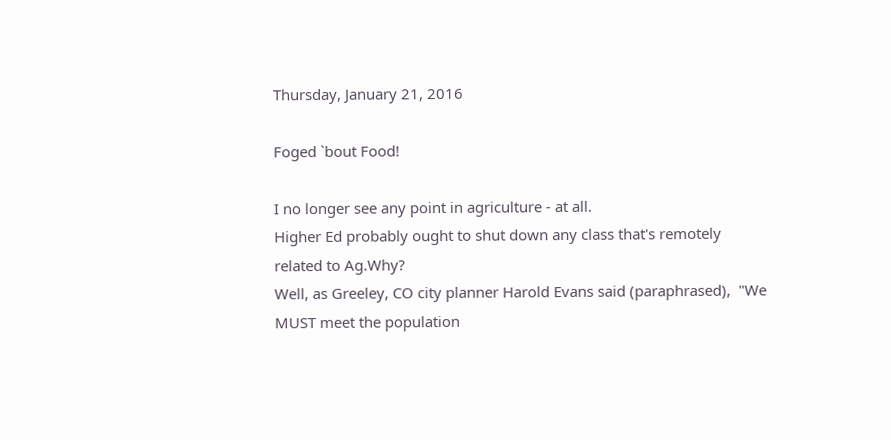Thursday, January 21, 2016

Foged `bout Food!

I no longer see any point in agriculture - at all.
Higher Ed probably ought to shut down any class that's remotely related to Ag.Why?
Well, as Greeley, CO city planner Harold Evans said (paraphrased),  "We MUST meet the population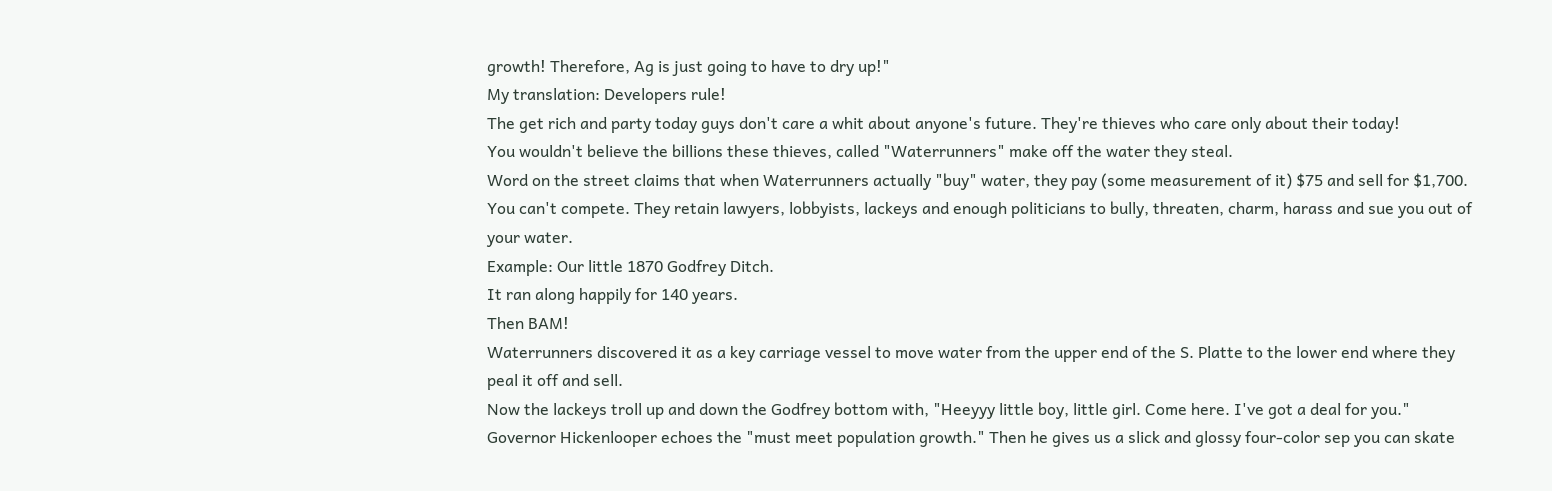growth! Therefore, Ag is just going to have to dry up!"
My translation: Developers rule!
The get rich and party today guys don't care a whit about anyone's future. They're thieves who care only about their today!
You wouldn't believe the billions these thieves, called "Waterrunners" make off the water they steal.
Word on the street claims that when Waterrunners actually "buy" water, they pay (some measurement of it) $75 and sell for $1,700.
You can't compete. They retain lawyers, lobbyists, lackeys and enough politicians to bully, threaten, charm, harass and sue you out of your water.
Example: Our little 1870 Godfrey Ditch.
It ran along happily for 140 years.
Then BAM!
Waterrunners discovered it as a key carriage vessel to move water from the upper end of the S. Platte to the lower end where they peal it off and sell.
Now the lackeys troll up and down the Godfrey bottom with, "Heeyyy little boy, little girl. Come here. I've got a deal for you."
Governor Hickenlooper echoes the "must meet population growth." Then he gives us a slick and glossy four-color sep you can skate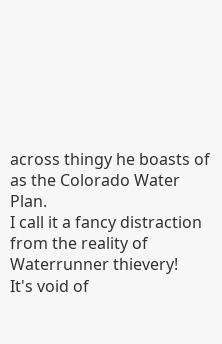across thingy he boasts of as the Colorado Water Plan.
I call it a fancy distraction from the reality of Waterrunner thievery!
It's void of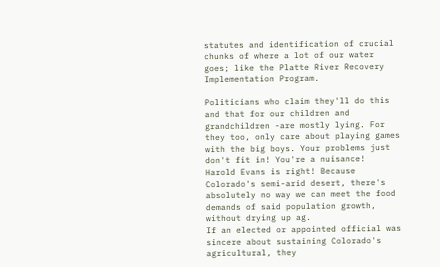statutes and identification of crucial chunks of where a lot of our water goes; like the Platte River Recovery Implementation Program.

Politicians who claim they'll do this and that for our children and grandchildren -are mostly lying. For they too, only care about playing games with the big boys. Your problems just don't fit in! You're a nuisance!
Harold Evans is right! Because Colorado's semi-arid desert, there's absolutely no way we can meet the food demands of said population growth, without drying up ag.
If an elected or appointed official was sincere about sustaining Colorado's agricultural, they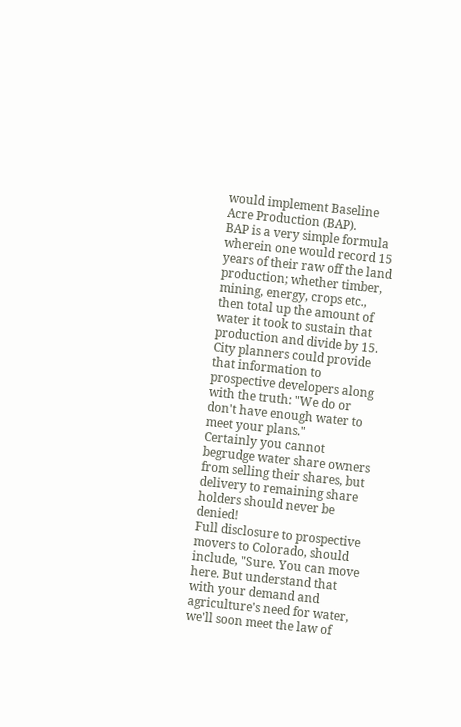would implement Baseline Acre Production (BAP).
BAP is a very simple formula wherein one would record 15 years of their raw off the land production; whether timber, mining, energy, crops etc., then total up the amount of water it took to sustain that production and divide by 15.
City planners could provide that information to prospective developers along with the truth: "We do or don't have enough water to meet your plans."
Certainly you cannot begrudge water share owners from selling their shares, but delivery to remaining share holders should never be denied!
Full disclosure to prospective movers to Colorado, should include, "Sure. You can move here. But understand that with your demand and agriculture's need for water, we'll soon meet the law of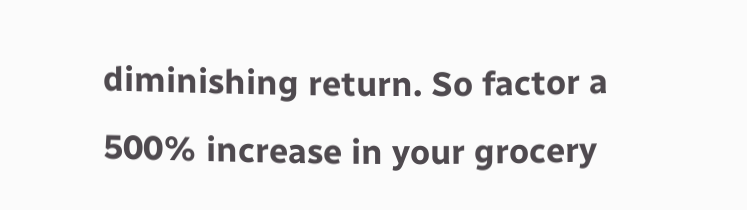diminishing return. So factor a 500% increase in your grocery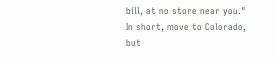bill, at no store near you."
In short, move to Colorado, but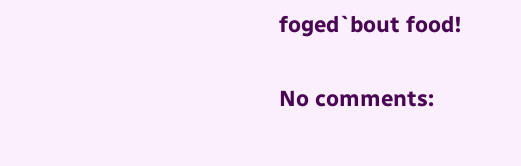foged`bout food!

No comments: